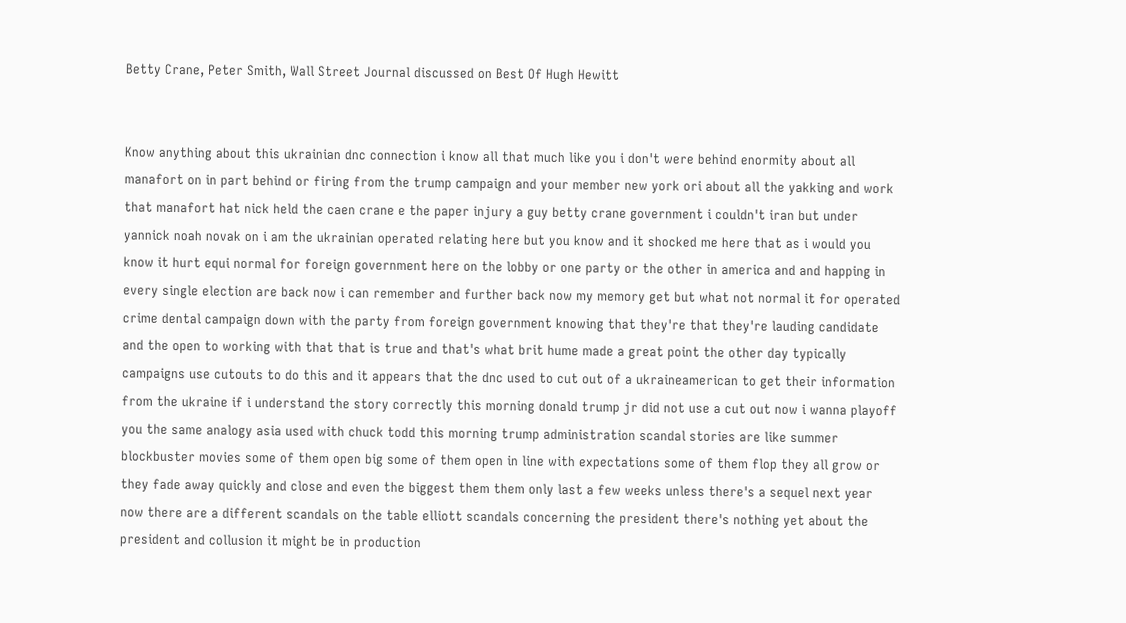Betty Crane, Peter Smith, Wall Street Journal discussed on Best Of Hugh Hewitt


Know anything about this ukrainian dnc connection i know all that much like you i don't were behind enormity about all manafort on in part behind or firing from the trump campaign and your member new york ori about all the yakking and work that manafort hat nick held the caen crane e the paper injury a guy betty crane government i couldn't iran but under yannick noah novak on i am the ukrainian operated relating here but you know and it shocked me here that as i would you know it hurt equi normal for foreign government here on the lobby or one party or the other in america and and happing in every single election are back now i can remember and further back now my memory get but what not normal it for operated crime dental campaign down with the party from foreign government knowing that they're that they're lauding candidate and the open to working with that that is true and that's what brit hume made a great point the other day typically campaigns use cutouts to do this and it appears that the dnc used to cut out of a ukraineamerican to get their information from the ukraine if i understand the story correctly this morning donald trump jr did not use a cut out now i wanna playoff you the same analogy asia used with chuck todd this morning trump administration scandal stories are like summer blockbuster movies some of them open big some of them open in line with expectations some of them flop they all grow or they fade away quickly and close and even the biggest them them only last a few weeks unless there's a sequel next year now there are a different scandals on the table elliott scandals concerning the president there's nothing yet about the president and collusion it might be in production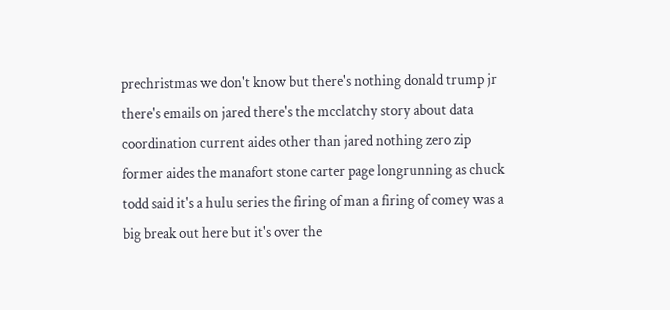prechristmas we don't know but there's nothing donald trump jr there's emails on jared there's the mcclatchy story about data coordination current aides other than jared nothing zero zip former aides the manafort stone carter page longrunning as chuck todd said it's a hulu series the firing of man a firing of comey was a big break out here but it's over the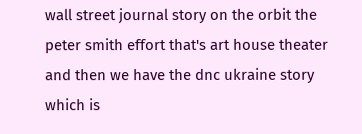wall street journal story on the orbit the peter smith effort that's art house theater and then we have the dnc ukraine story which is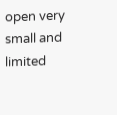open very small and limited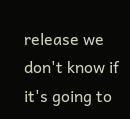release we don't know if it's going to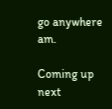go anywhere am.

Coming up next